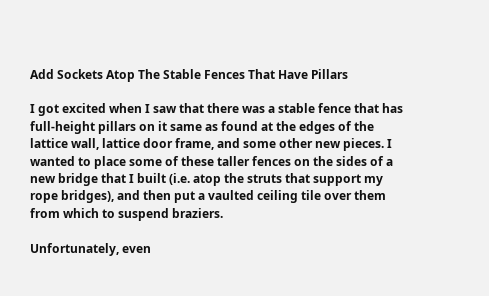Add Sockets Atop The Stable Fences That Have Pillars

I got excited when I saw that there was a stable fence that has full-height pillars on it same as found at the edges of the lattice wall, lattice door frame, and some other new pieces. I wanted to place some of these taller fences on the sides of a new bridge that I built (i.e. atop the struts that support my rope bridges), and then put a vaulted ceiling tile over them from which to suspend braziers.

Unfortunately, even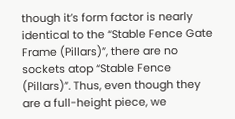though it’s form factor is nearly identical to the “Stable Fence Gate Frame (Pillars)”, there are no sockets atop “Stable Fence (Pillars)”. Thus, even though they are a full-height piece, we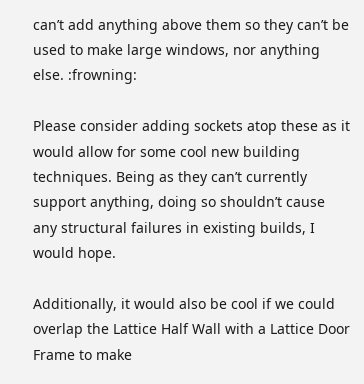can’t add anything above them so they can’t be used to make large windows, nor anything else. :frowning:

Please consider adding sockets atop these as it would allow for some cool new building techniques. Being as they can’t currently support anything, doing so shouldn’t cause any structural failures in existing builds, I would hope.

Additionally, it would also be cool if we could overlap the Lattice Half Wall with a Lattice Door Frame to make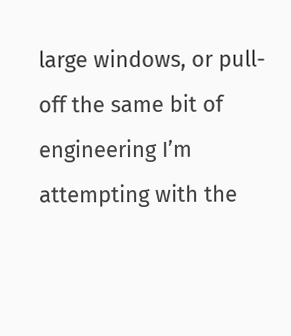large windows, or pull-off the same bit of engineering I’m attempting with the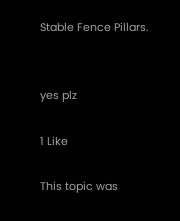Stable Fence Pillars.


yes plz

1 Like

This topic was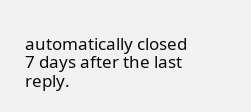automatically closed 7 days after the last reply.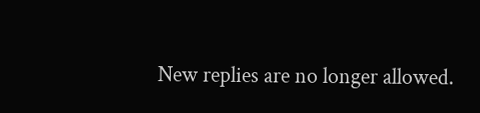New replies are no longer allowed.